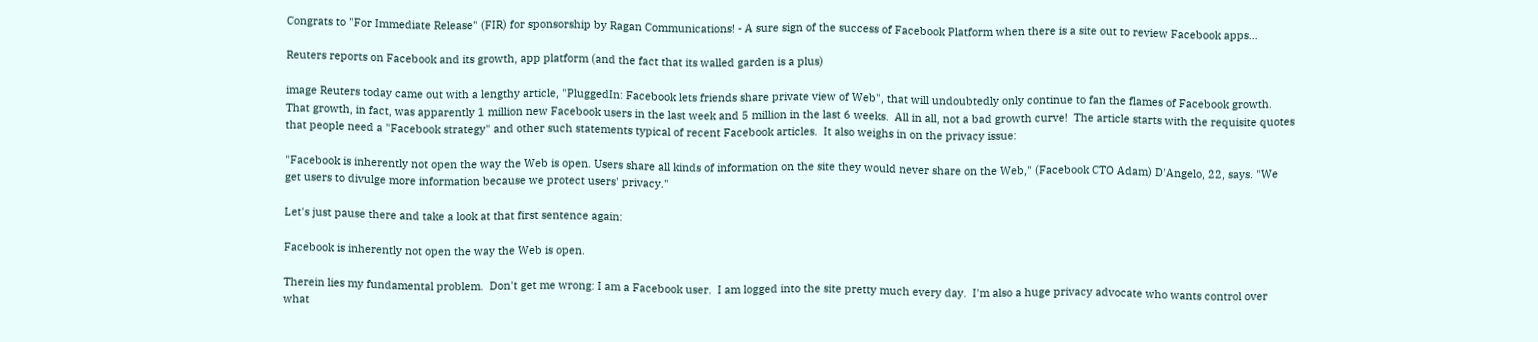Congrats to "For Immediate Release" (FIR) for sponsorship by Ragan Communications! - A sure sign of the success of Facebook Platform when there is a site out to review Facebook apps...

Reuters reports on Facebook and its growth, app platform (and the fact that its walled garden is a plus)

image Reuters today came out with a lengthy article, "PluggedIn: Facebook lets friends share private view of Web", that will undoubtedly only continue to fan the flames of Facebook growth.  That growth, in fact, was apparently 1 million new Facebook users in the last week and 5 million in the last 6 weeks.  All in all, not a bad growth curve!  The article starts with the requisite quotes that people need a "Facebook strategy" and other such statements typical of recent Facebook articles.  It also weighs in on the privacy issue:

"Facebook is inherently not open the way the Web is open. Users share all kinds of information on the site they would never share on the Web," (Facebook CTO Adam) D'Angelo, 22, says. "We get users to divulge more information because we protect users' privacy."

Let's just pause there and take a look at that first sentence again:

Facebook is inherently not open the way the Web is open.

Therein lies my fundamental problem.  Don't get me wrong: I am a Facebook user.  I am logged into the site pretty much every day.  I'm also a huge privacy advocate who wants control over what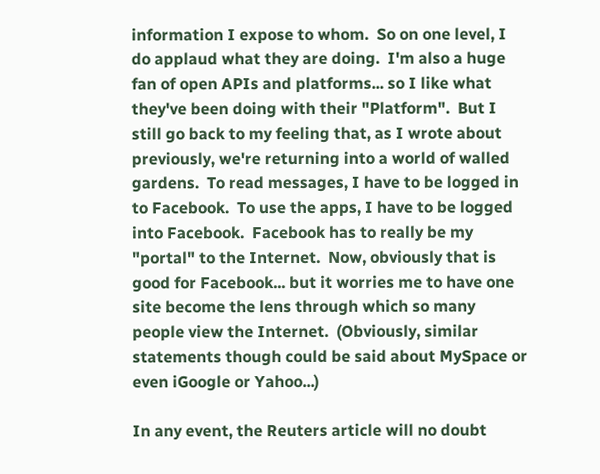information I expose to whom.  So on one level, I do applaud what they are doing.  I'm also a huge fan of open APIs and platforms... so I like what they've been doing with their "Platform".  But I still go back to my feeling that, as I wrote about previously, we're returning into a world of walled gardens.  To read messages, I have to be logged in to Facebook.  To use the apps, I have to be logged into Facebook.  Facebook has to really be my "portal" to the Internet.  Now, obviously that is good for Facebook... but it worries me to have one site become the lens through which so many people view the Internet.  (Obviously, similar statements though could be said about MySpace or even iGoogle or Yahoo...)

In any event, the Reuters article will no doubt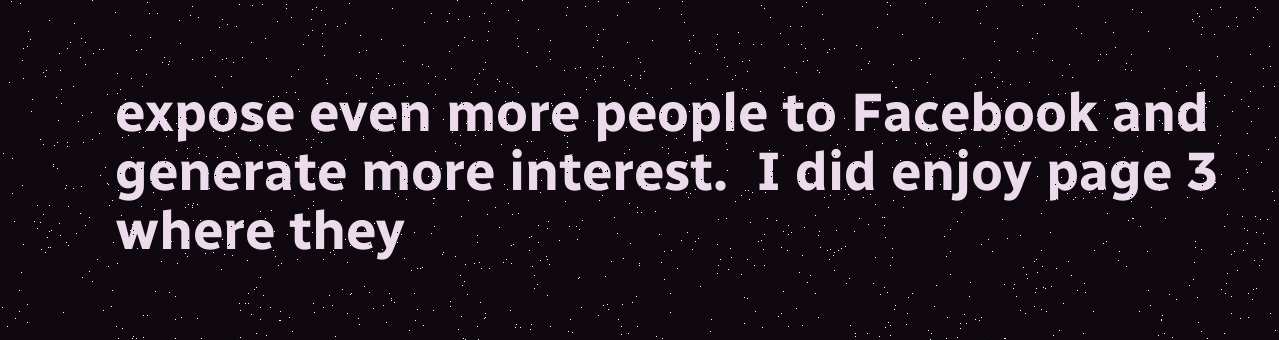expose even more people to Facebook and generate more interest.  I did enjoy page 3 where they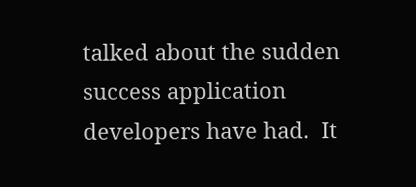talked about the sudden success application developers have had.  It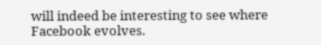will indeed be interesting to see where Facebook evolves.